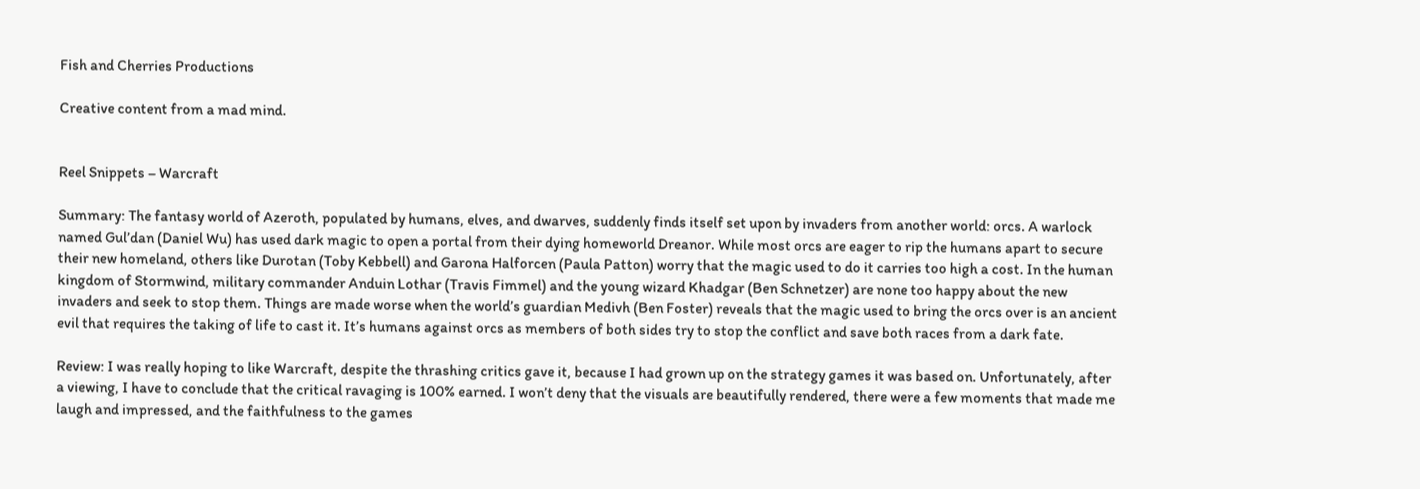Fish and Cherries Productions

Creative content from a mad mind.


Reel Snippets – Warcraft

Summary: The fantasy world of Azeroth, populated by humans, elves, and dwarves, suddenly finds itself set upon by invaders from another world: orcs. A warlock named Gul’dan (Daniel Wu) has used dark magic to open a portal from their dying homeworld Dreanor. While most orcs are eager to rip the humans apart to secure their new homeland, others like Durotan (Toby Kebbell) and Garona Halforcen (Paula Patton) worry that the magic used to do it carries too high a cost. In the human kingdom of Stormwind, military commander Anduin Lothar (Travis Fimmel) and the young wizard Khadgar (Ben Schnetzer) are none too happy about the new invaders and seek to stop them. Things are made worse when the world’s guardian Medivh (Ben Foster) reveals that the magic used to bring the orcs over is an ancient evil that requires the taking of life to cast it. It’s humans against orcs as members of both sides try to stop the conflict and save both races from a dark fate.

Review: I was really hoping to like Warcraft, despite the thrashing critics gave it, because I had grown up on the strategy games it was based on. Unfortunately, after a viewing, I have to conclude that the critical ravaging is 100% earned. I won’t deny that the visuals are beautifully rendered, there were a few moments that made me laugh and impressed, and the faithfulness to the games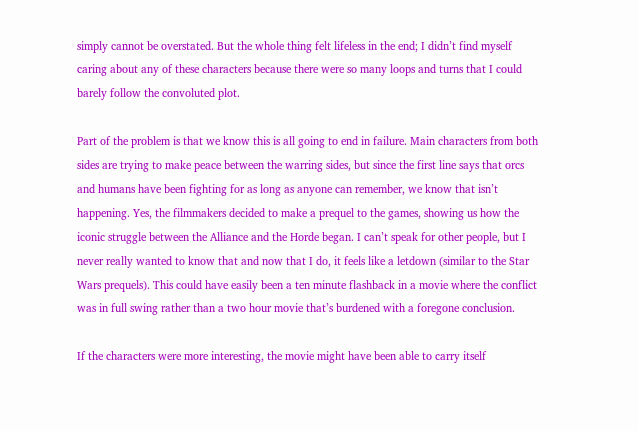simply cannot be overstated. But the whole thing felt lifeless in the end; I didn’t find myself caring about any of these characters because there were so many loops and turns that I could barely follow the convoluted plot.

Part of the problem is that we know this is all going to end in failure. Main characters from both sides are trying to make peace between the warring sides, but since the first line says that orcs and humans have been fighting for as long as anyone can remember, we know that isn’t happening. Yes, the filmmakers decided to make a prequel to the games, showing us how the iconic struggle between the Alliance and the Horde began. I can’t speak for other people, but I never really wanted to know that and now that I do, it feels like a letdown (similar to the Star Wars prequels). This could have easily been a ten minute flashback in a movie where the conflict was in full swing rather than a two hour movie that’s burdened with a foregone conclusion.

If the characters were more interesting, the movie might have been able to carry itself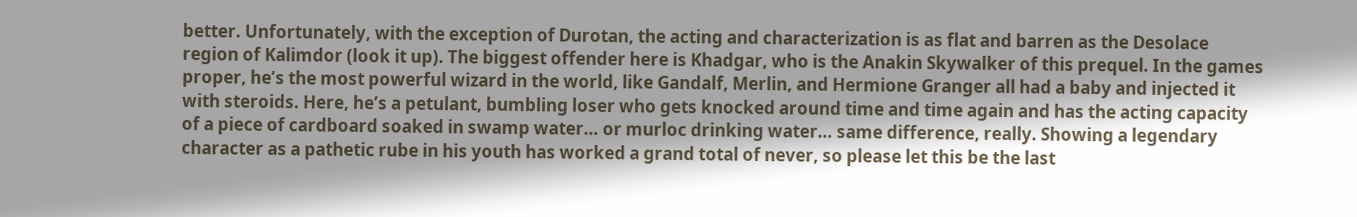better. Unfortunately, with the exception of Durotan, the acting and characterization is as flat and barren as the Desolace region of Kalimdor (look it up). The biggest offender here is Khadgar, who is the Anakin Skywalker of this prequel. In the games proper, he’s the most powerful wizard in the world, like Gandalf, Merlin, and Hermione Granger all had a baby and injected it with steroids. Here, he’s a petulant, bumbling loser who gets knocked around time and time again and has the acting capacity of a piece of cardboard soaked in swamp water… or murloc drinking water… same difference, really. Showing a legendary character as a pathetic rube in his youth has worked a grand total of never, so please let this be the last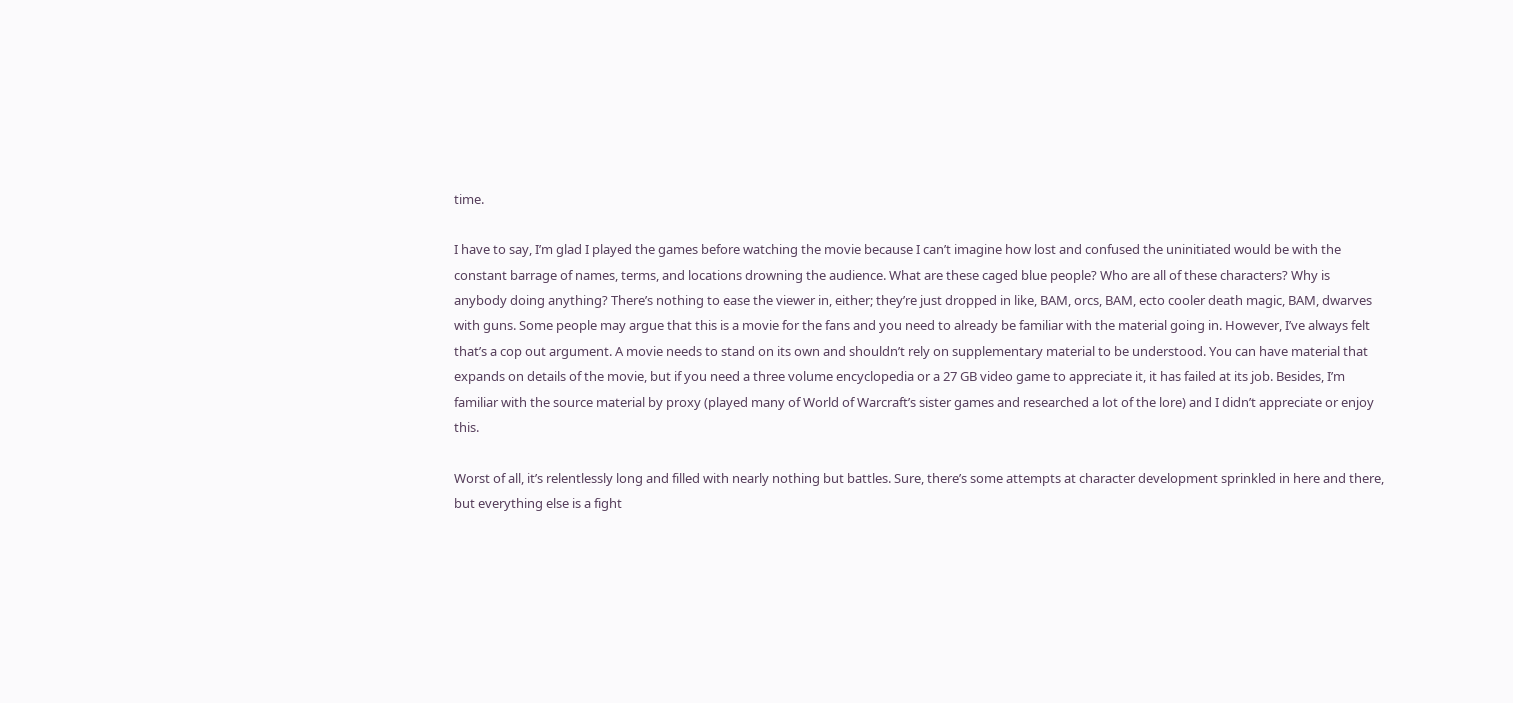time.

I have to say, I’m glad I played the games before watching the movie because I can’t imagine how lost and confused the uninitiated would be with the constant barrage of names, terms, and locations drowning the audience. What are these caged blue people? Who are all of these characters? Why is anybody doing anything? There’s nothing to ease the viewer in, either; they’re just dropped in like, BAM, orcs, BAM, ecto cooler death magic, BAM, dwarves with guns. Some people may argue that this is a movie for the fans and you need to already be familiar with the material going in. However, I’ve always felt that’s a cop out argument. A movie needs to stand on its own and shouldn’t rely on supplementary material to be understood. You can have material that expands on details of the movie, but if you need a three volume encyclopedia or a 27 GB video game to appreciate it, it has failed at its job. Besides, I’m familiar with the source material by proxy (played many of World of Warcraft’s sister games and researched a lot of the lore) and I didn’t appreciate or enjoy this.

Worst of all, it’s relentlessly long and filled with nearly nothing but battles. Sure, there’s some attempts at character development sprinkled in here and there, but everything else is a fight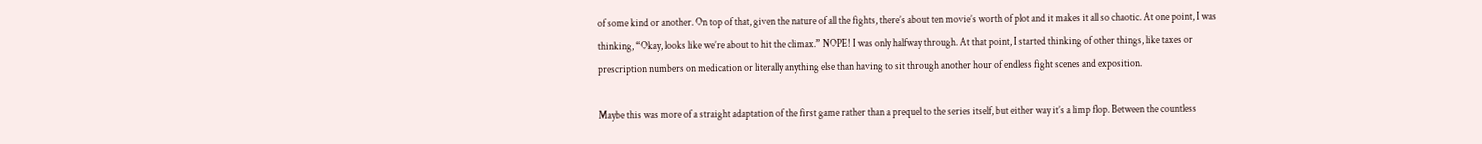of some kind or another. On top of that, given the nature of all the fights, there’s about ten movie’s worth of plot and it makes it all so chaotic. At one point, I was thinking, “Okay, looks like we’re about to hit the climax.” NOPE! I was only halfway through. At that point, I started thinking of other things, like taxes or prescription numbers on medication or literally anything else than having to sit through another hour of endless fight scenes and exposition.

Maybe this was more of a straight adaptation of the first game rather than a prequel to the series itself, but either way it’s a limp flop. Between the countless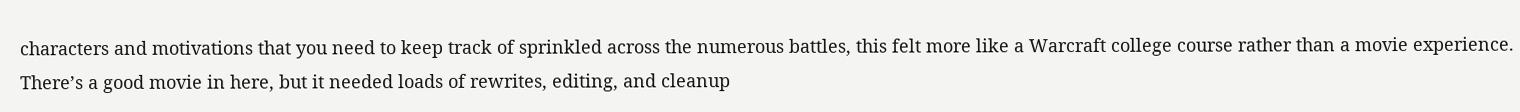characters and motivations that you need to keep track of sprinkled across the numerous battles, this felt more like a Warcraft college course rather than a movie experience. There’s a good movie in here, but it needed loads of rewrites, editing, and cleanup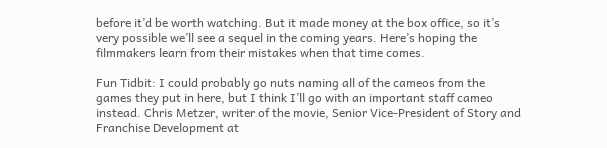before it’d be worth watching. But it made money at the box office, so it’s very possible we’ll see a sequel in the coming years. Here’s hoping the filmmakers learn from their mistakes when that time comes.

Fun Tidbit: I could probably go nuts naming all of the cameos from the games they put in here, but I think I’ll go with an important staff cameo instead. Chris Metzer, writer of the movie, Senior Vice-President of Story and Franchise Development at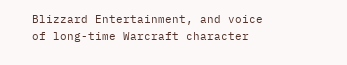Blizzard Entertainment, and voice of long-time Warcraft character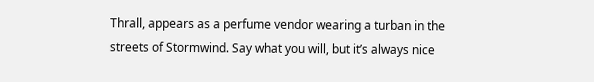Thrall, appears as a perfume vendor wearing a turban in the streets of Stormwind. Say what you will, but it’s always nice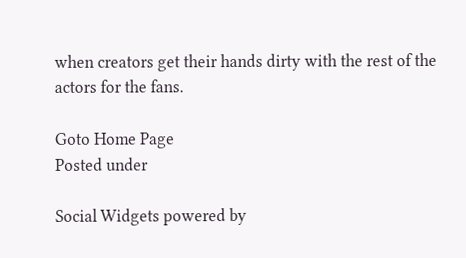when creators get their hands dirty with the rest of the actors for the fans.

Goto Home Page
Posted under

Social Widgets powered by